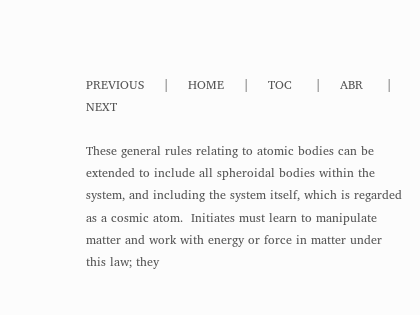PREVIOUS     |     HOME     |     TOC      |     ABR      |     NEXT

These general rules relating to atomic bodies can be extended to include all spheroidal bodies within the system, and including the system itself, which is regarded as a cosmic atom.  Initiates must learn to manipulate matter and work with energy or force in matter under this law; they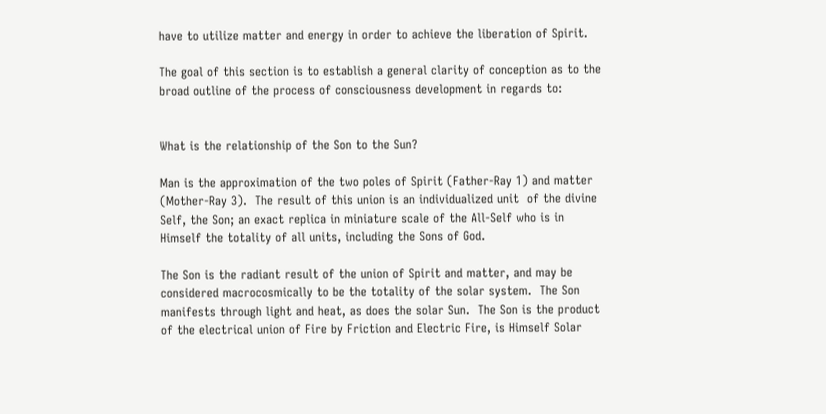have to utilize matter and energy in order to achieve the liberation of Spirit.

The goal of this section is to establish a general clarity of conception as to the broad outline of the process of consciousness development in regards to:


What is the relationship of the Son to the Sun?

Man is the approximation of the two poles of Spirit (Father-Ray 1) and matter (Mother-Ray 3).  The result of this union is an individualized unit  of the divine Self, the Son; an exact replica in miniature scale of the All-Self who is in Himself the totality of all units, including the Sons of God.

The Son is the radiant result of the union of Spirit and matter, and may be considered macrocosmically to be the totality of the solar system.  The Son manifests through light and heat, as does the solar Sun.  The Son is the product of the electrical union of Fire by Friction and Electric Fire, is Himself Solar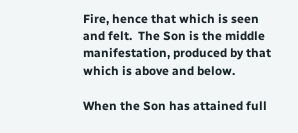Fire, hence that which is seen and felt.  The Son is the middle manifestation, produced by that which is above and below.

When the Son has attained full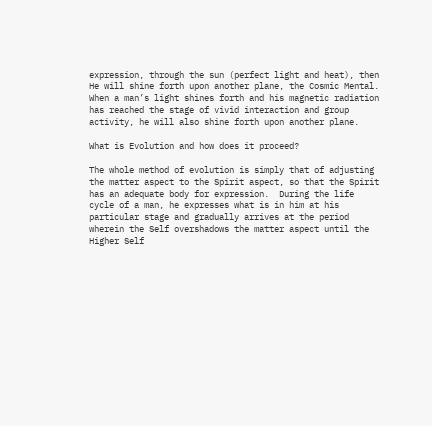expression, through the sun (perfect light and heat), then He will shine forth upon another plane, the Cosmic Mental.  When a man’s light shines forth and his magnetic radiation has reached the stage of vivid interaction and group activity, he will also shine forth upon another plane.

What is Evolution and how does it proceed?

The whole method of evolution is simply that of adjusting the matter aspect to the Spirit aspect, so that the Spirit has an adequate body for expression.  During the life cycle of a man, he expresses what is in him at his particular stage and gradually arrives at the period wherein the Self overshadows the matter aspect until the Higher Self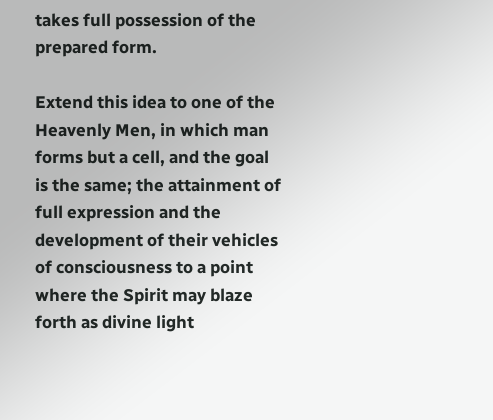takes full possession of the prepared form.

Extend this idea to one of the Heavenly Men, in which man forms but a cell, and the goal is the same; the attainment of full expression and the development of their vehicles of consciousness to a point where the Spirit may blaze forth as divine light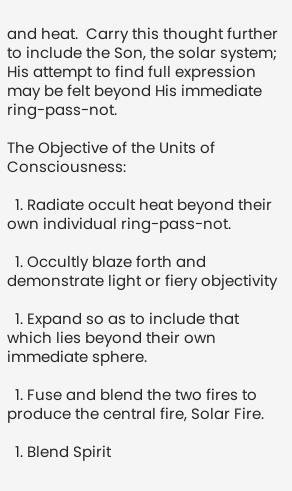and heat.  Carry this thought further to include the Son, the solar system; His attempt to find full expression may be felt beyond His immediate ring-pass-not.

The Objective of the Units of Consciousness:

  1. Radiate occult heat beyond their own individual ring-pass-not.

  1. Occultly blaze forth and demonstrate light or fiery objectivity

  1. Expand so as to include that which lies beyond their own immediate sphere.

  1. Fuse and blend the two fires to produce the central fire, Solar Fire.

  1. Blend Spirit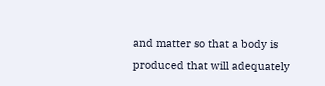and matter so that a body is produced that will adequately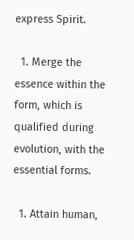express Spirit.

  1. Merge the essence within the form, which is qualified during evolution, with the essential forms.

  1. Attain human,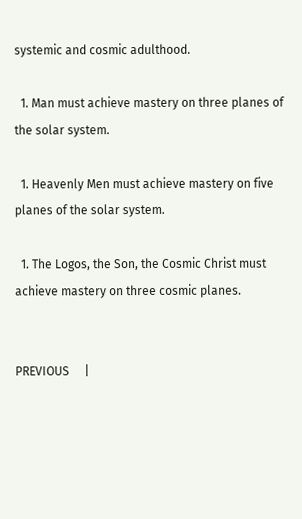systemic and cosmic adulthood.

  1. Man must achieve mastery on three planes of the solar system.

  1. Heavenly Men must achieve mastery on five planes of the solar system.

  1. The Logos, the Son, the Cosmic Christ must achieve mastery on three cosmic planes.


PREVIOUS     |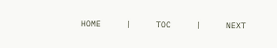HOME     |     TOC     |     NEXT